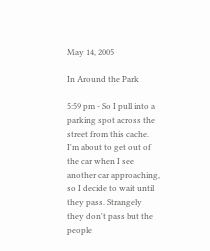May 14, 2005

In Around the Park

5:59 pm - So I pull into a parking spot across the street from this cache. I'm about to get out of the car when I see another car approaching, so I decide to wait until they pass. Strangely they don't pass but the people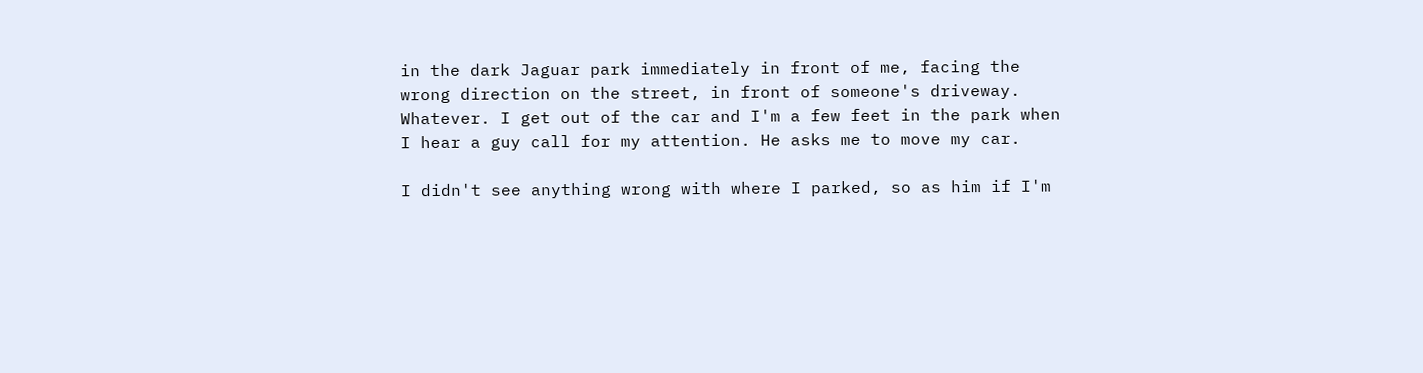in the dark Jaguar park immediately in front of me, facing the wrong direction on the street, in front of someone's driveway. Whatever. I get out of the car and I'm a few feet in the park when I hear a guy call for my attention. He asks me to move my car.

I didn't see anything wrong with where I parked, so as him if I'm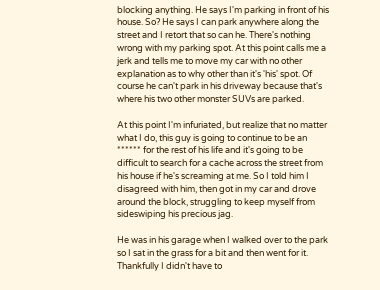blocking anything. He says I'm parking in front of his house. So? He says I can park anywhere along the street and I retort that so can he. There's nothing wrong with my parking spot. At this point calls me a jerk and tells me to move my car with no other explanation as to why other than it's 'his' spot. Of course he can't park in his driveway because that's where his two other monster SUVs are parked.

At this point I'm infuriated, but realize that no matter what I do, this guy is going to continue to be an ****** for the rest of his life and it's going to be difficult to search for a cache across the street from his house if he's screaming at me. So I told him I disagreed with him, then got in my car and drove around the block, struggling to keep myself from sideswiping his precious jag.

He was in his garage when I walked over to the park so I sat in the grass for a bit and then went for it. Thankfully I didn't have to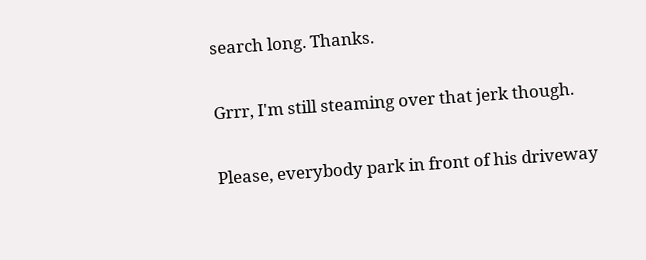search long. Thanks.

Grrr, I'm still steaming over that jerk though.

Please, everybody park in front of his driveway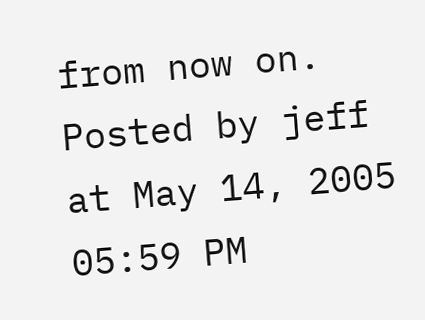from now on. Posted by jeff at May 14, 2005 05:59 PM